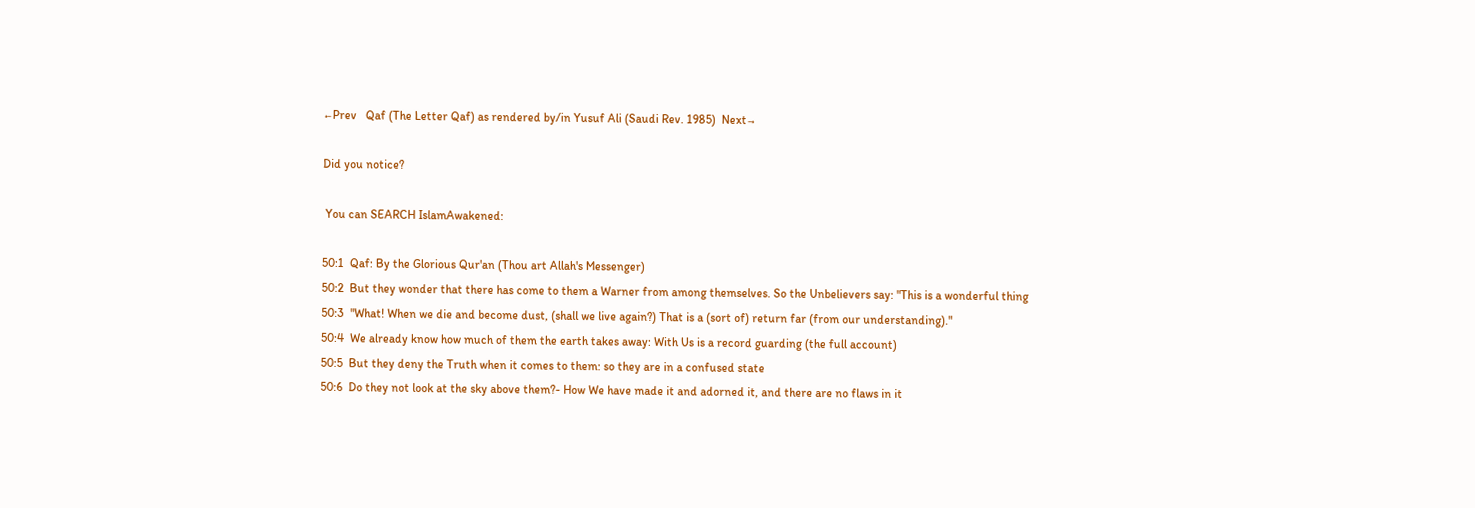←Prev   Qaf (The Letter Qaf) as rendered by/in Yusuf Ali (Saudi Rev. 1985)  Next→

Did you notice?

 You can SEARCH IslamAwakened:

50:1  Qaf: By the Glorious Qur'an (Thou art Allah's Messenger)
50:2  But they wonder that there has come to them a Warner from among themselves. So the Unbelievers say: "This is a wonderful thing
50:3  "What! When we die and become dust, (shall we live again?) That is a (sort of) return far (from our understanding)."
50:4  We already know how much of them the earth takes away: With Us is a record guarding (the full account)
50:5  But they deny the Truth when it comes to them: so they are in a confused state
50:6  Do they not look at the sky above them?- How We have made it and adorned it, and there are no flaws in it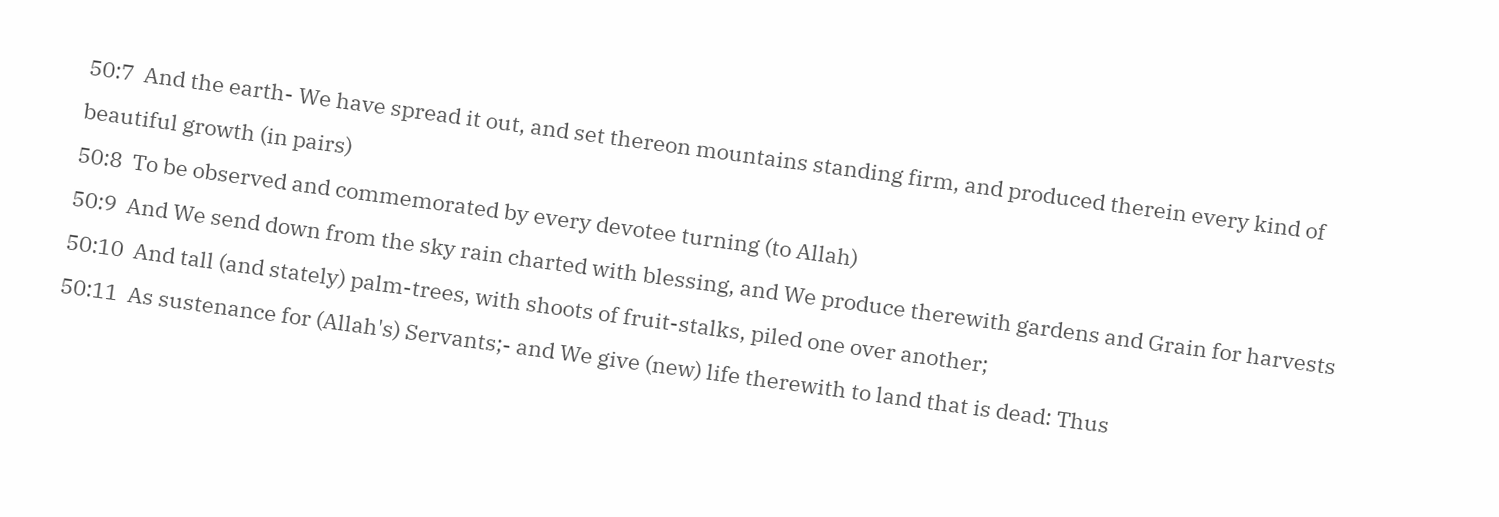50:7  And the earth- We have spread it out, and set thereon mountains standing firm, and produced therein every kind of beautiful growth (in pairs)
50:8  To be observed and commemorated by every devotee turning (to Allah)
50:9  And We send down from the sky rain charted with blessing, and We produce therewith gardens and Grain for harvests
50:10  And tall (and stately) palm-trees, with shoots of fruit-stalks, piled one over another;
50:11  As sustenance for (Allah's) Servants;- and We give (new) life therewith to land that is dead: Thus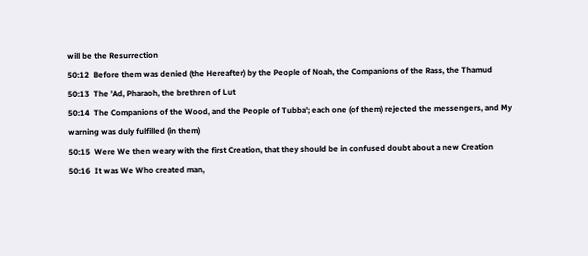will be the Resurrection
50:12  Before them was denied (the Hereafter) by the People of Noah, the Companions of the Rass, the Thamud
50:13  The 'Ad, Pharaoh, the brethren of Lut
50:14  The Companions of the Wood, and the People of Tubba'; each one (of them) rejected the messengers, and My warning was duly fulfilled (in them)
50:15  Were We then weary with the first Creation, that they should be in confused doubt about a new Creation
50:16  It was We Who created man,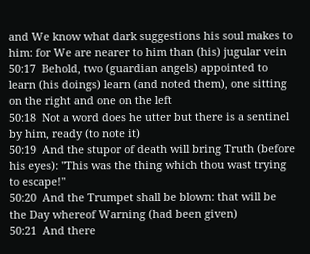and We know what dark suggestions his soul makes to him: for We are nearer to him than (his) jugular vein
50:17  Behold, two (guardian angels) appointed to learn (his doings) learn (and noted them), one sitting on the right and one on the left
50:18  Not a word does he utter but there is a sentinel by him, ready (to note it)
50:19  And the stupor of death will bring Truth (before his eyes): "This was the thing which thou wast trying to escape!"
50:20  And the Trumpet shall be blown: that will be the Day whereof Warning (had been given)
50:21  And there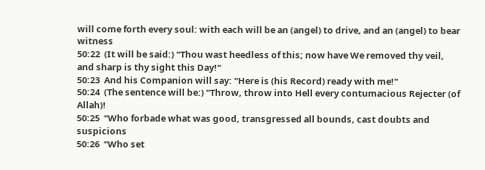will come forth every soul: with each will be an (angel) to drive, and an (angel) to bear witness
50:22  (It will be said:) "Thou wast heedless of this; now have We removed thy veil, and sharp is thy sight this Day!"
50:23  And his Companion will say: "Here is (his Record) ready with me!"
50:24  (The sentence will be:) "Throw, throw into Hell every contumacious Rejecter (of Allah)!
50:25  "Who forbade what was good, transgressed all bounds, cast doubts and suspicions
50:26  "Who set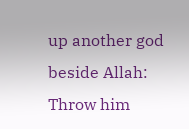up another god beside Allah: Throw him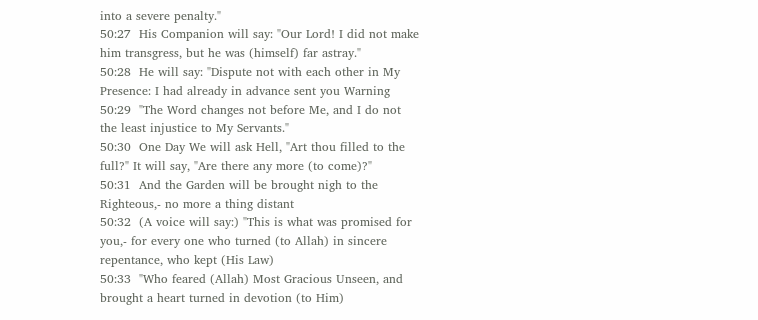into a severe penalty."
50:27  His Companion will say: "Our Lord! I did not make him transgress, but he was (himself) far astray."
50:28  He will say: "Dispute not with each other in My Presence: I had already in advance sent you Warning
50:29  "The Word changes not before Me, and I do not the least injustice to My Servants."
50:30  One Day We will ask Hell, "Art thou filled to the full?" It will say, "Are there any more (to come)?"
50:31  And the Garden will be brought nigh to the Righteous,- no more a thing distant
50:32  (A voice will say:) "This is what was promised for you,- for every one who turned (to Allah) in sincere repentance, who kept (His Law)
50:33  "Who feared (Allah) Most Gracious Unseen, and brought a heart turned in devotion (to Him)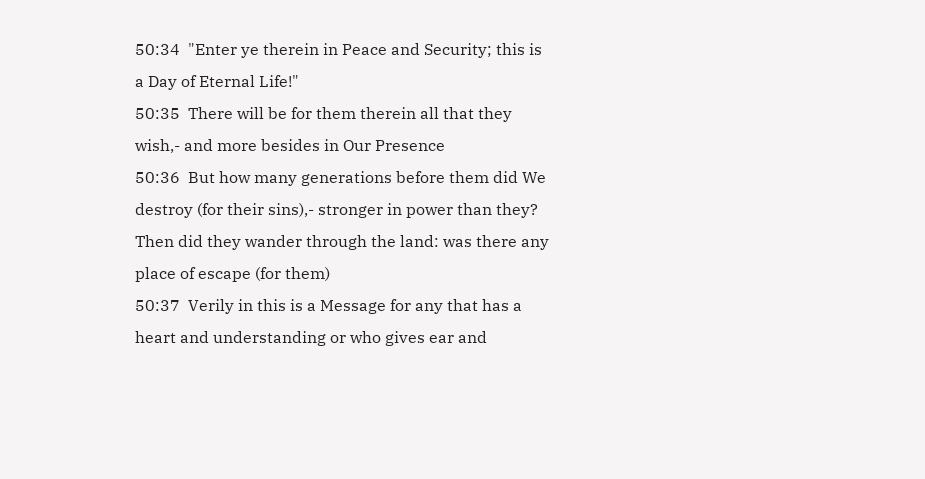50:34  "Enter ye therein in Peace and Security; this is a Day of Eternal Life!"
50:35  There will be for them therein all that they wish,- and more besides in Our Presence
50:36  But how many generations before them did We destroy (for their sins),- stronger in power than they? Then did they wander through the land: was there any place of escape (for them)
50:37  Verily in this is a Message for any that has a heart and understanding or who gives ear and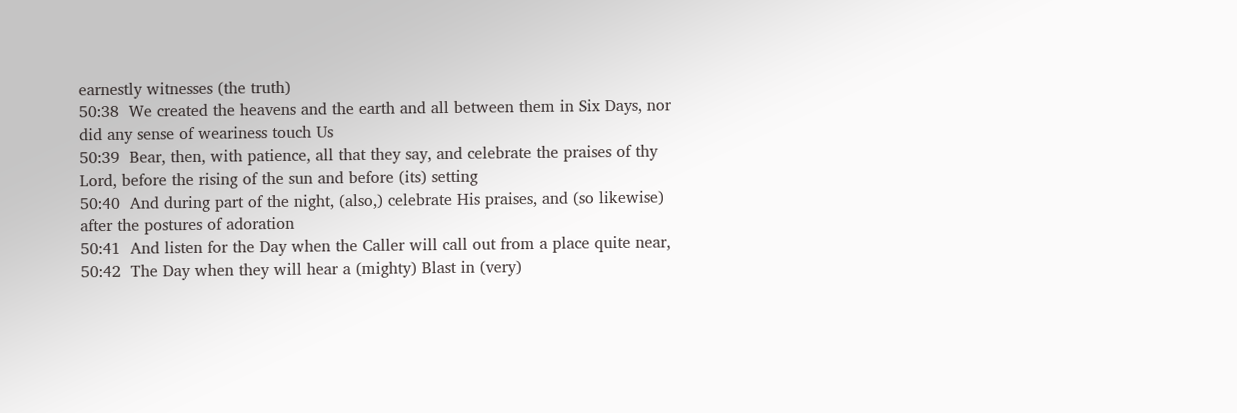earnestly witnesses (the truth)
50:38  We created the heavens and the earth and all between them in Six Days, nor did any sense of weariness touch Us
50:39  Bear, then, with patience, all that they say, and celebrate the praises of thy Lord, before the rising of the sun and before (its) setting
50:40  And during part of the night, (also,) celebrate His praises, and (so likewise) after the postures of adoration
50:41  And listen for the Day when the Caller will call out from a place quite near,
50:42  The Day when they will hear a (mighty) Blast in (very)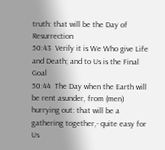truth: that will be the Day of Resurrection
50:43  Verily it is We Who give Life and Death; and to Us is the Final Goal
50:44  The Day when the Earth will be rent asunder, from (men) hurrying out: that will be a gathering together,- quite easy for Us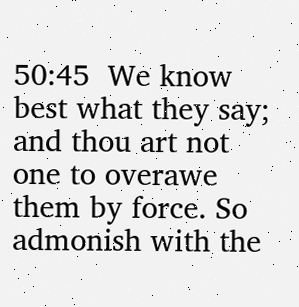50:45  We know best what they say; and thou art not one to overawe them by force. So admonish with the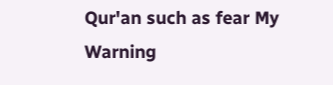Qur'an such as fear My Warning